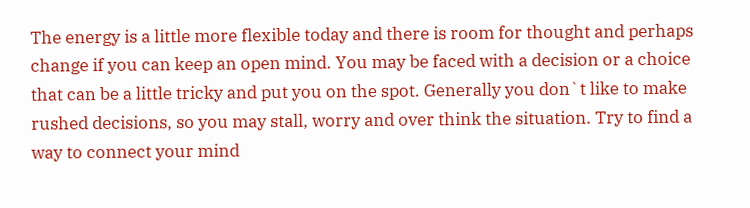The energy is a little more flexible today and there is room for thought and perhaps change if you can keep an open mind. You may be faced with a decision or a choice that can be a little tricky and put you on the spot. Generally you don`t like to make rushed decisions, so you may stall, worry and over think the situation. Try to find a way to connect your mind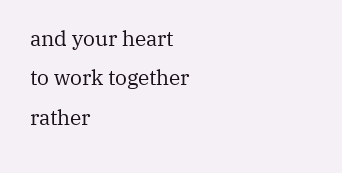and your heart to work together rather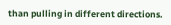than pulling in different directions.